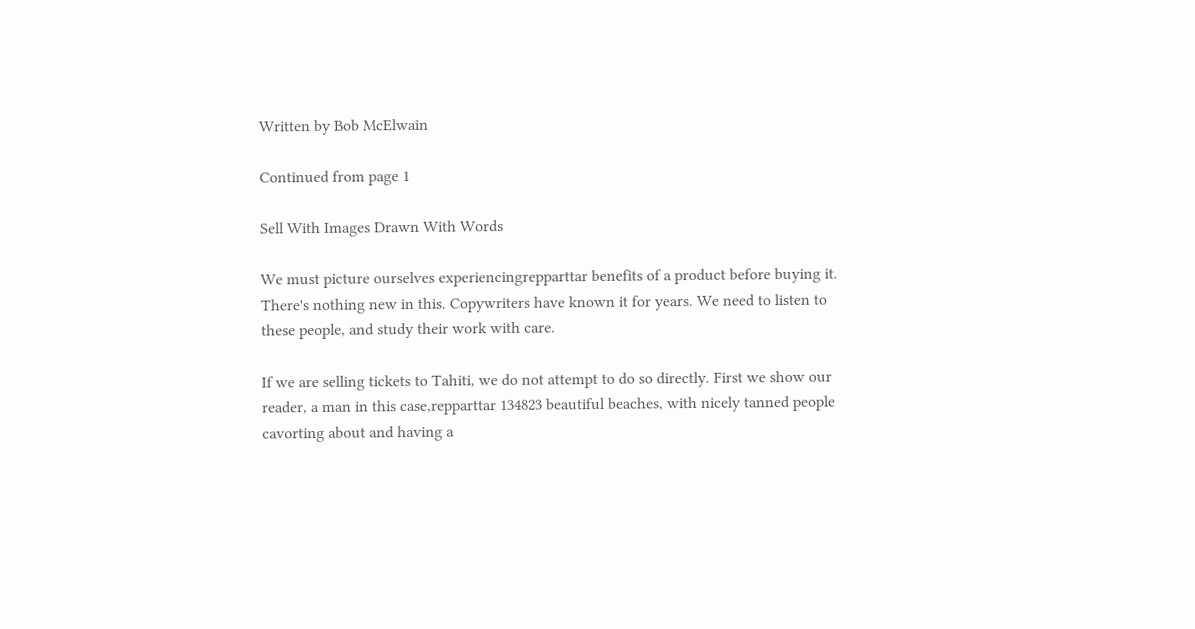Written by Bob McElwain

Continued from page 1

Sell With Images Drawn With Words

We must picture ourselves experiencingrepparttar benefits of a product before buying it. There's nothing new in this. Copywriters have known it for years. We need to listen to these people, and study their work with care.

If we are selling tickets to Tahiti, we do not attempt to do so directly. First we show our reader, a man in this case,repparttar 134823 beautiful beaches, with nicely tanned people cavorting about and having a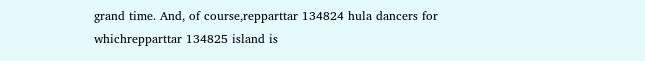grand time. And, of course,repparttar 134824 hula dancers for whichrepparttar 134825 island is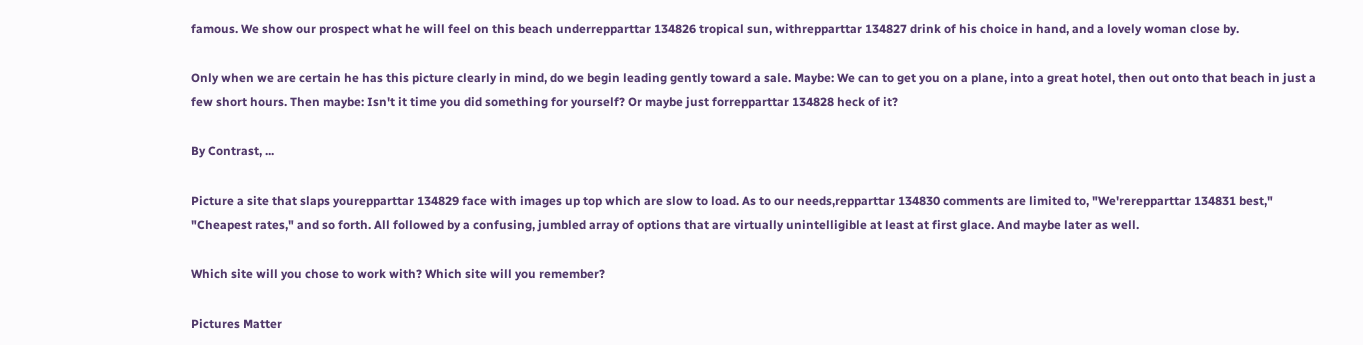famous. We show our prospect what he will feel on this beach underrepparttar 134826 tropical sun, withrepparttar 134827 drink of his choice in hand, and a lovely woman close by.

Only when we are certain he has this picture clearly in mind, do we begin leading gently toward a sale. Maybe: We can to get you on a plane, into a great hotel, then out onto that beach in just a few short hours. Then maybe: Isn't it time you did something for yourself? Or maybe just forrepparttar 134828 heck of it?

By Contrast, ...

Picture a site that slaps yourepparttar 134829 face with images up top which are slow to load. As to our needs,repparttar 134830 comments are limited to, "We'rerepparttar 134831 best," "Cheapest rates," and so forth. All followed by a confusing, jumbled array of options that are virtually unintelligible at least at first glace. And maybe later as well.

Which site will you chose to work with? Which site will you remember?

Pictures Matter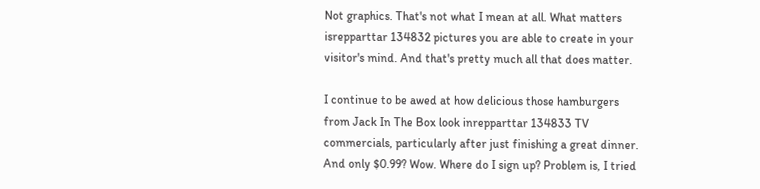Not graphics. That's not what I mean at all. What matters isrepparttar 134832 pictures you are able to create in your visitor's mind. And that's pretty much all that does matter.

I continue to be awed at how delicious those hamburgers from Jack In The Box look inrepparttar 134833 TV commercials, particularly after just finishing a great dinner. And only $0.99? Wow. Where do I sign up? Problem is, I tried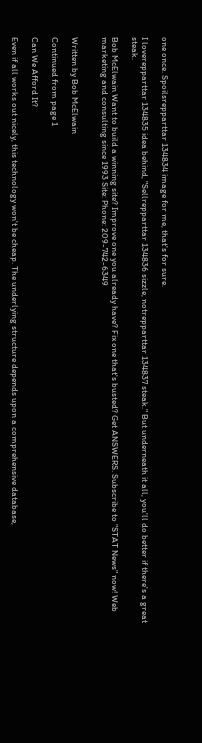one once. Spoilsrepparttar 134834 image for me, that's for sure.

I loverepparttar 134835 idea behind, "Sellrepparttar 134836 sizzle, notrepparttar 134837 steak." But underneath it all, you'll do better if there's a great steak.

Bob McElwain Want to build a winning site? Improve one you already have? Fix one that's busted? Get ANSWERS. Subscribe to "STAT News" now! Web marketing and consulting since 1993 Site: Phone: 209-742-6349


Written by Bob McElwain

Continued from page 1

Can We Afford It?

Even if all works out nicely, this technology won't be cheap. The underlying structure depends upon a comprehensive database,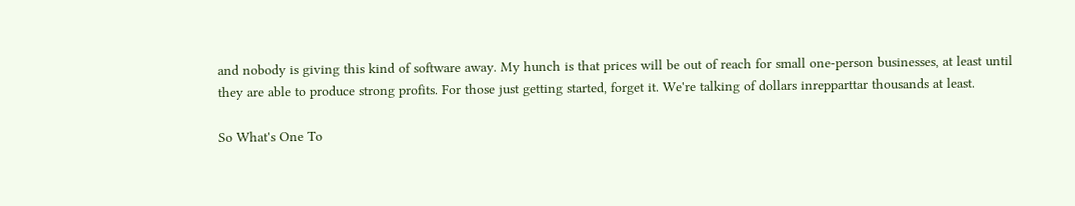and nobody is giving this kind of software away. My hunch is that prices will be out of reach for small one-person businesses, at least until they are able to produce strong profits. For those just getting started, forget it. We're talking of dollars inrepparttar thousands at least.

So What's One To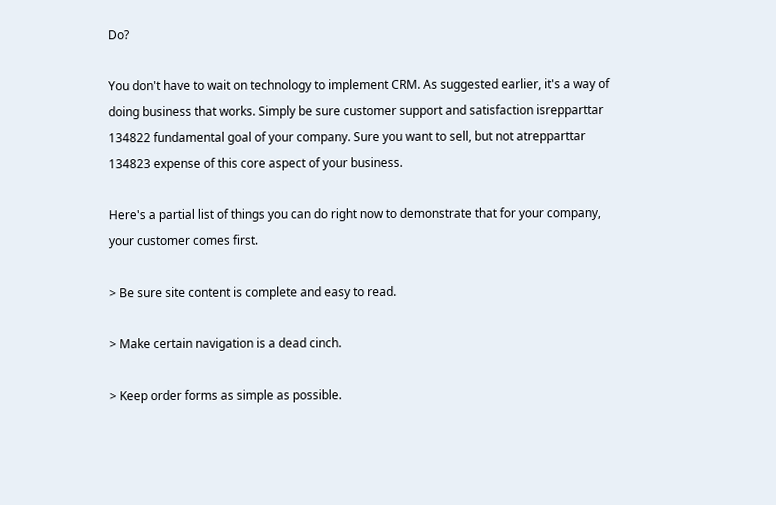Do?

You don't have to wait on technology to implement CRM. As suggested earlier, it's a way of doing business that works. Simply be sure customer support and satisfaction isrepparttar 134822 fundamental goal of your company. Sure you want to sell, but not atrepparttar 134823 expense of this core aspect of your business.

Here's a partial list of things you can do right now to demonstrate that for your company, your customer comes first.

> Be sure site content is complete and easy to read.

> Make certain navigation is a dead cinch.

> Keep order forms as simple as possible.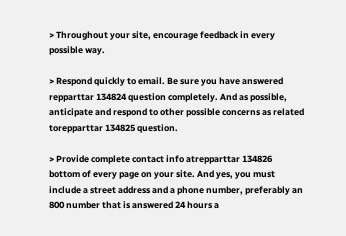> Throughout your site, encourage feedback in every possible way.

> Respond quickly to email. Be sure you have answered repparttar 134824 question completely. And as possible, anticipate and respond to other possible concerns as related torepparttar 134825 question.

> Provide complete contact info atrepparttar 134826 bottom of every page on your site. And yes, you must include a street address and a phone number, preferably an 800 number that is answered 24 hours a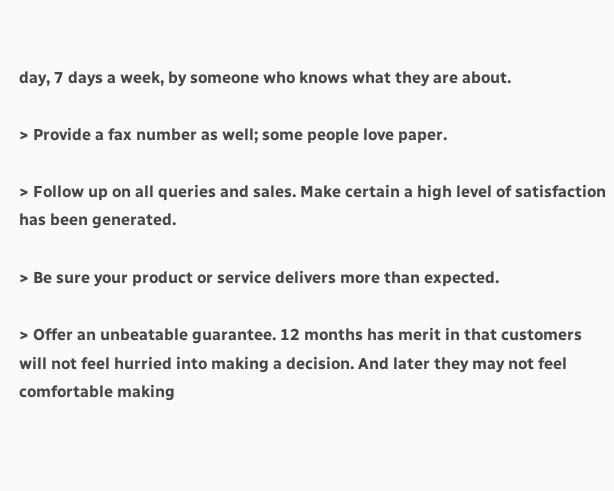day, 7 days a week, by someone who knows what they are about.

> Provide a fax number as well; some people love paper.

> Follow up on all queries and sales. Make certain a high level of satisfaction has been generated.

> Be sure your product or service delivers more than expected.

> Offer an unbeatable guarantee. 12 months has merit in that customers will not feel hurried into making a decision. And later they may not feel comfortable making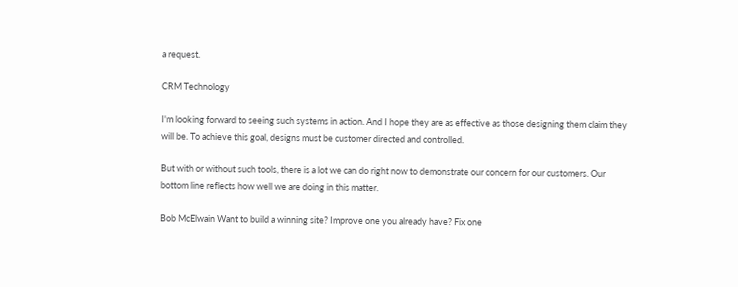a request.

CRM Technology

I'm looking forward to seeing such systems in action. And I hope they are as effective as those designing them claim they will be. To achieve this goal, designs must be customer directed and controlled.

But with or without such tools, there is a lot we can do right now to demonstrate our concern for our customers. Our bottom line reflects how well we are doing in this matter.

Bob McElwain Want to build a winning site? Improve one you already have? Fix one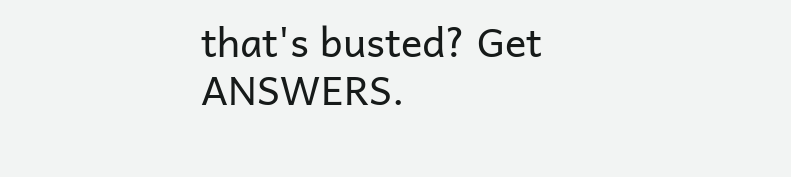that's busted? Get ANSWERS.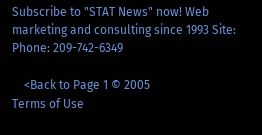Subscribe to "STAT News" now! Web marketing and consulting since 1993 Site: Phone: 209-742-6349

    <Back to Page 1 © 2005
Terms of Use